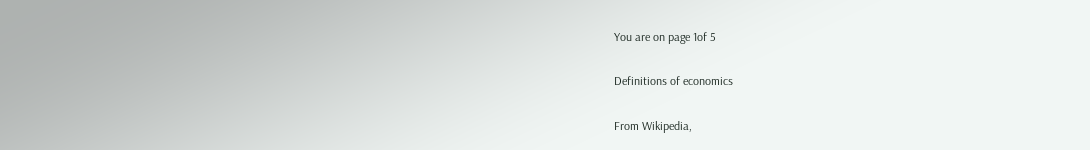You are on page 1of 5

Definitions of economics

From Wikipedia,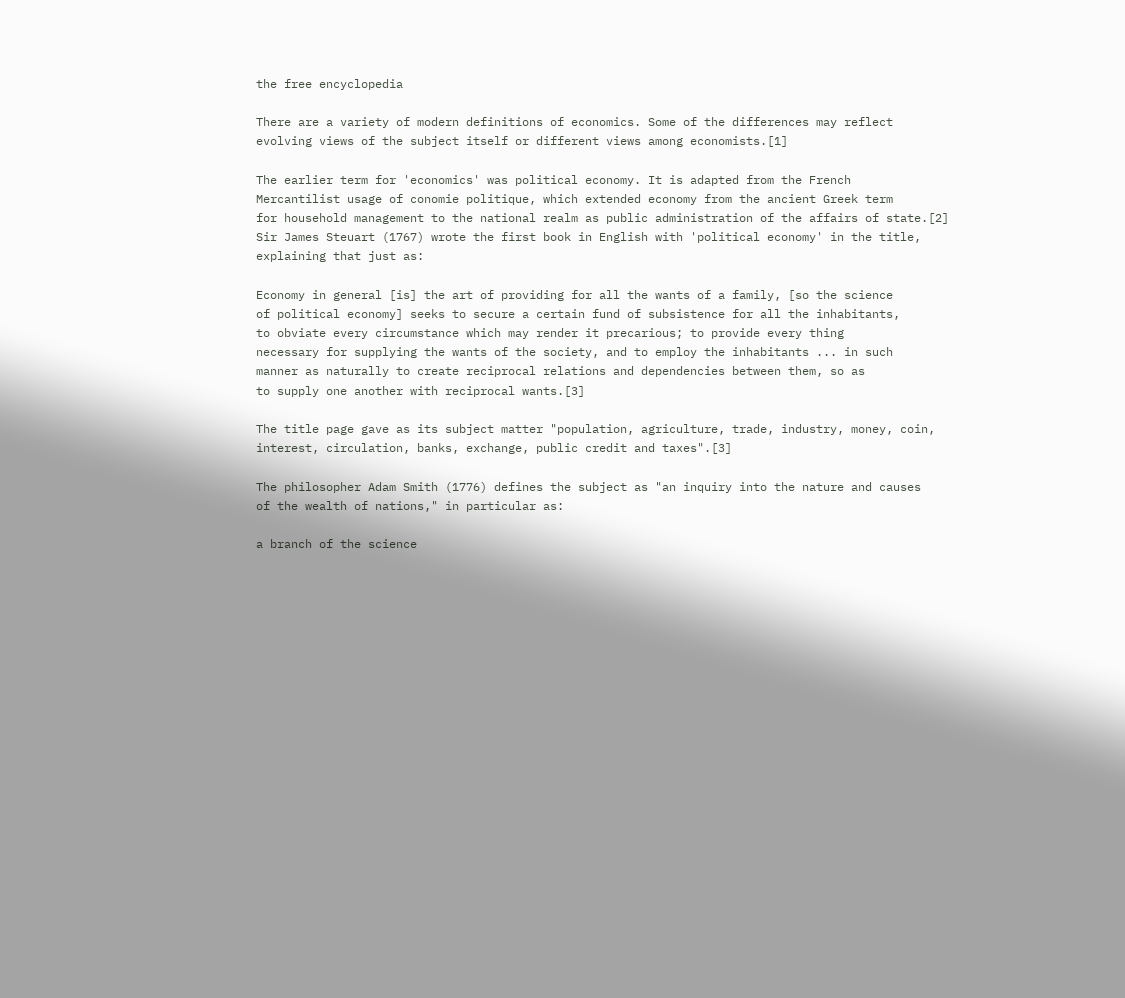the free encyclopedia

There are a variety of modern definitions of economics. Some of the differences may reflect
evolving views of the subject itself or different views among economists.[1]

The earlier term for 'economics' was political economy. It is adapted from the French
Mercantilist usage of conomie politique, which extended economy from the ancient Greek term
for household management to the national realm as public administration of the affairs of state.[2]
Sir James Steuart (1767) wrote the first book in English with 'political economy' in the title,
explaining that just as:

Economy in general [is] the art of providing for all the wants of a family, [so the science
of political economy] seeks to secure a certain fund of subsistence for all the inhabitants,
to obviate every circumstance which may render it precarious; to provide every thing
necessary for supplying the wants of the society, and to employ the inhabitants ... in such
manner as naturally to create reciprocal relations and dependencies between them, so as
to supply one another with reciprocal wants.[3]

The title page gave as its subject matter "population, agriculture, trade, industry, money, coin,
interest, circulation, banks, exchange, public credit and taxes".[3]

The philosopher Adam Smith (1776) defines the subject as "an inquiry into the nature and causes
of the wealth of nations," in particular as:

a branch of the science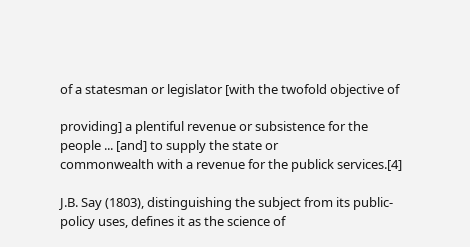of a statesman or legislator [with the twofold objective of

providing] a plentiful revenue or subsistence for the people ... [and] to supply the state or
commonwealth with a revenue for the publick services.[4]

J.B. Say (1803), distinguishing the subject from its public-policy uses, defines it as the science of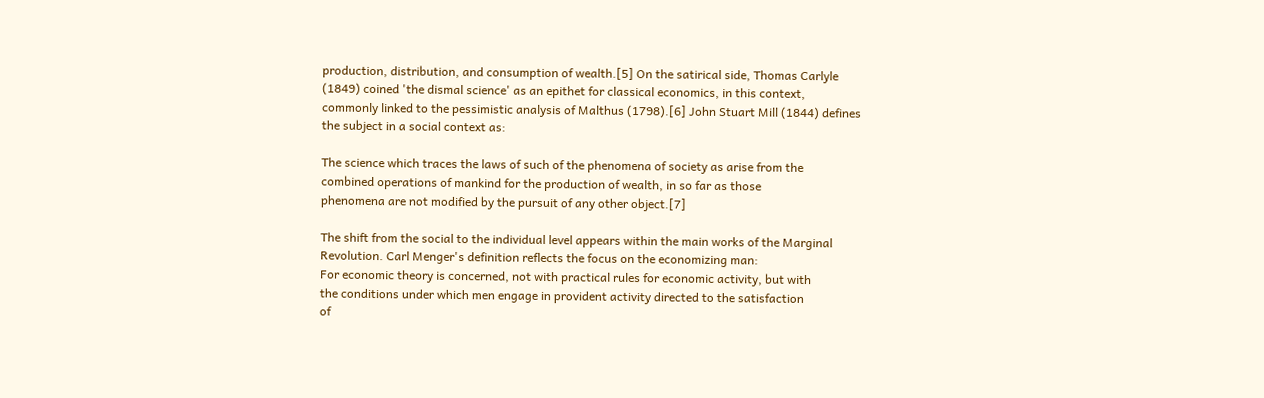production, distribution, and consumption of wealth.[5] On the satirical side, Thomas Carlyle
(1849) coined 'the dismal science' as an epithet for classical economics, in this context,
commonly linked to the pessimistic analysis of Malthus (1798).[6] John Stuart Mill (1844) defines
the subject in a social context as:

The science which traces the laws of such of the phenomena of society as arise from the
combined operations of mankind for the production of wealth, in so far as those
phenomena are not modified by the pursuit of any other object.[7]

The shift from the social to the individual level appears within the main works of the Marginal
Revolution. Carl Menger's definition reflects the focus on the economizing man:
For economic theory is concerned, not with practical rules for economic activity, but with
the conditions under which men engage in provident activity directed to the satisfaction
of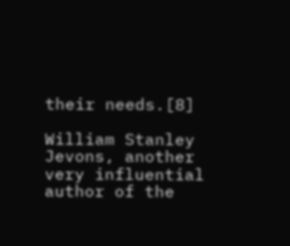their needs.[8]

William Stanley Jevons, another very influential author of the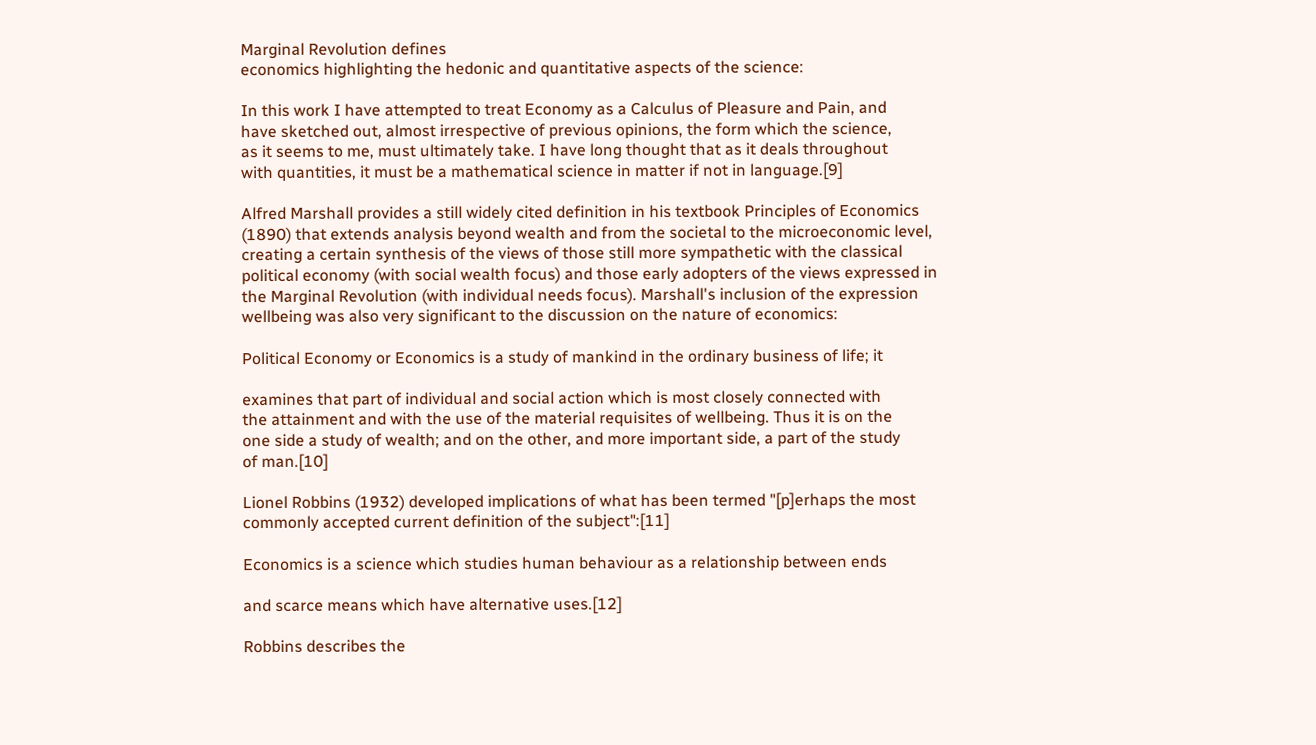Marginal Revolution defines
economics highlighting the hedonic and quantitative aspects of the science:

In this work I have attempted to treat Economy as a Calculus of Pleasure and Pain, and
have sketched out, almost irrespective of previous opinions, the form which the science,
as it seems to me, must ultimately take. I have long thought that as it deals throughout
with quantities, it must be a mathematical science in matter if not in language.[9]

Alfred Marshall provides a still widely cited definition in his textbook Principles of Economics
(1890) that extends analysis beyond wealth and from the societal to the microeconomic level,
creating a certain synthesis of the views of those still more sympathetic with the classical
political economy (with social wealth focus) and those early adopters of the views expressed in
the Marginal Revolution (with individual needs focus). Marshall's inclusion of the expression
wellbeing was also very significant to the discussion on the nature of economics:

Political Economy or Economics is a study of mankind in the ordinary business of life; it

examines that part of individual and social action which is most closely connected with
the attainment and with the use of the material requisites of wellbeing. Thus it is on the
one side a study of wealth; and on the other, and more important side, a part of the study
of man.[10]

Lionel Robbins (1932) developed implications of what has been termed "[p]erhaps the most
commonly accepted current definition of the subject":[11]

Economics is a science which studies human behaviour as a relationship between ends

and scarce means which have alternative uses.[12]

Robbins describes the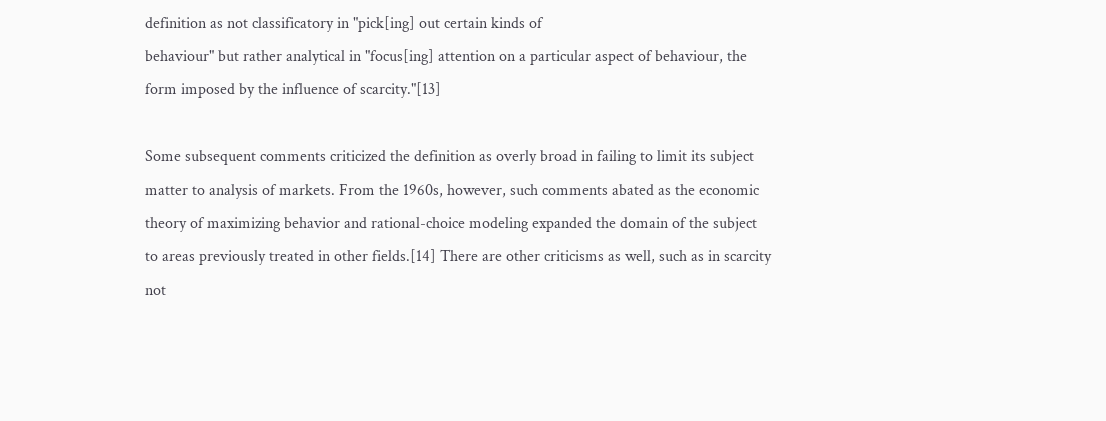definition as not classificatory in "pick[ing] out certain kinds of
behaviour" but rather analytical in "focus[ing] attention on a particular aspect of behaviour, the
form imposed by the influence of scarcity."[13]

Some subsequent comments criticized the definition as overly broad in failing to limit its subject
matter to analysis of markets. From the 1960s, however, such comments abated as the economic
theory of maximizing behavior and rational-choice modeling expanded the domain of the subject
to areas previously treated in other fields.[14] There are other criticisms as well, such as in scarcity
not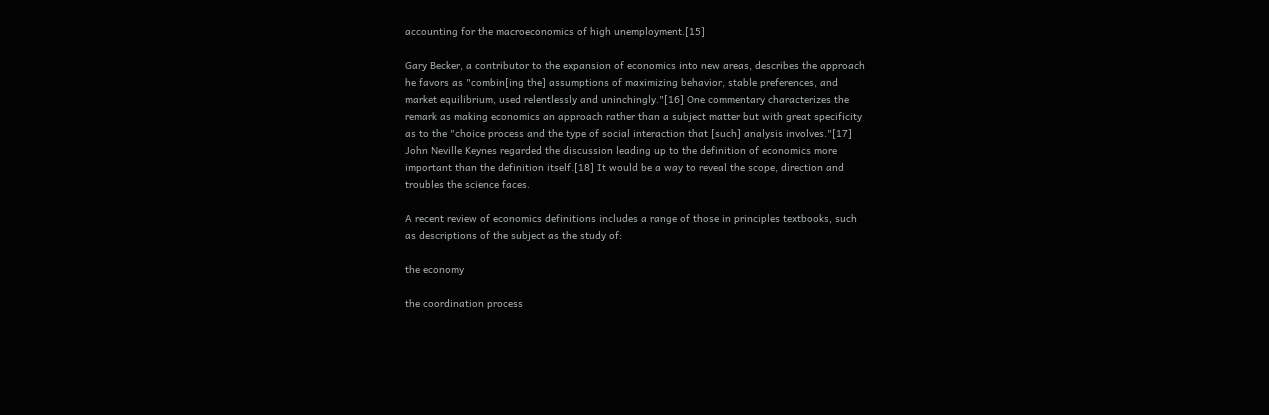accounting for the macroeconomics of high unemployment.[15]

Gary Becker, a contributor to the expansion of economics into new areas, describes the approach
he favors as "combin[ing the] assumptions of maximizing behavior, stable preferences, and
market equilibrium, used relentlessly and uninchingly."[16] One commentary characterizes the
remark as making economics an approach rather than a subject matter but with great specificity
as to the "choice process and the type of social interaction that [such] analysis involves."[17]
John Neville Keynes regarded the discussion leading up to the definition of economics more
important than the definition itself.[18] It would be a way to reveal the scope, direction and
troubles the science faces.

A recent review of economics definitions includes a range of those in principles textbooks, such
as descriptions of the subject as the study of:

the economy

the coordination process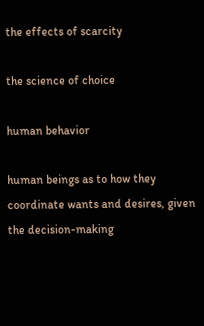the effects of scarcity

the science of choice

human behavior

human beings as to how they coordinate wants and desires, given the decision-making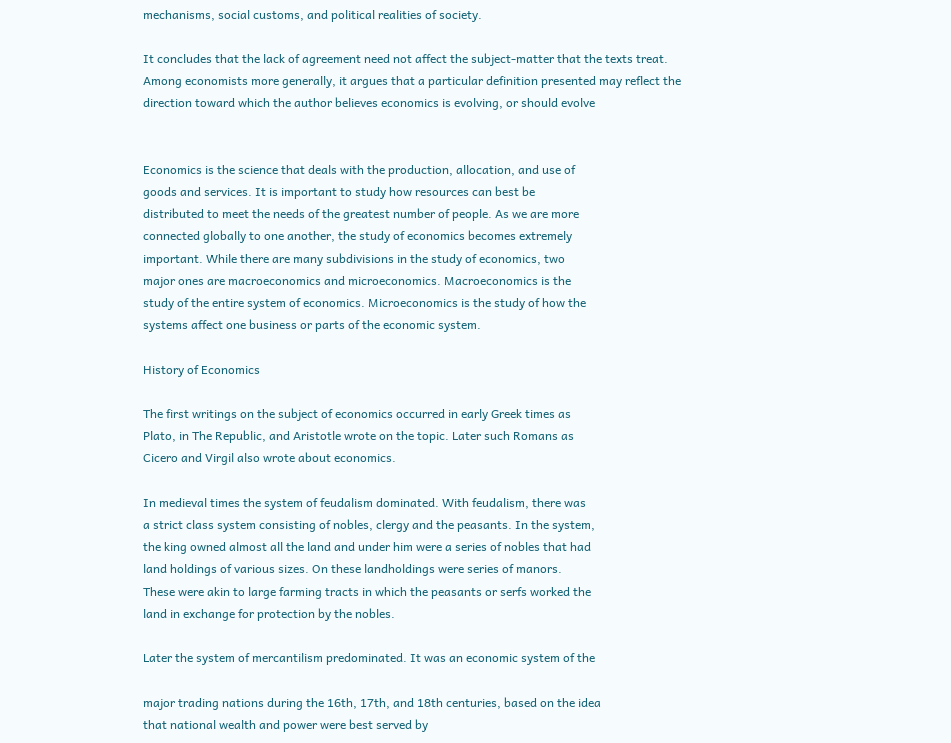mechanisms, social customs, and political realities of society.

It concludes that the lack of agreement need not affect the subject-matter that the texts treat.
Among economists more generally, it argues that a particular definition presented may reflect the
direction toward which the author believes economics is evolving, or should evolve


Economics is the science that deals with the production, allocation, and use of
goods and services. It is important to study how resources can best be
distributed to meet the needs of the greatest number of people. As we are more
connected globally to one another, the study of economics becomes extremely
important. While there are many subdivisions in the study of economics, two
major ones are macroeconomics and microeconomics. Macroeconomics is the
study of the entire system of economics. Microeconomics is the study of how the
systems affect one business or parts of the economic system.

History of Economics

The first writings on the subject of economics occurred in early Greek times as
Plato, in The Republic, and Aristotle wrote on the topic. Later such Romans as
Cicero and Virgil also wrote about economics.

In medieval times the system of feudalism dominated. With feudalism, there was
a strict class system consisting of nobles, clergy and the peasants. In the system,
the king owned almost all the land and under him were a series of nobles that had
land holdings of various sizes. On these landholdings were series of manors.
These were akin to large farming tracts in which the peasants or serfs worked the
land in exchange for protection by the nobles.

Later the system of mercantilism predominated. It was an economic system of the

major trading nations during the 16th, 17th, and 18th centuries, based on the idea
that national wealth and power were best served by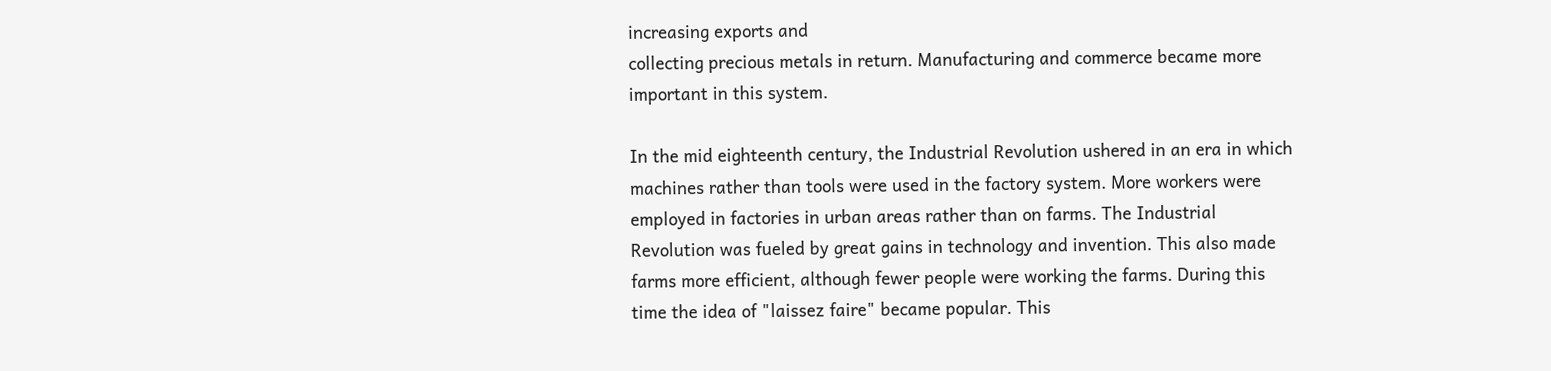increasing exports and
collecting precious metals in return. Manufacturing and commerce became more
important in this system.

In the mid eighteenth century, the Industrial Revolution ushered in an era in which
machines rather than tools were used in the factory system. More workers were
employed in factories in urban areas rather than on farms. The Industrial
Revolution was fueled by great gains in technology and invention. This also made
farms more efficient, although fewer people were working the farms. During this
time the idea of "laissez faire" became popular. This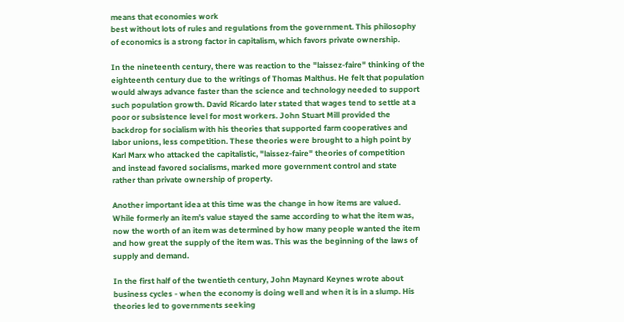means that economies work
best without lots of rules and regulations from the government. This philosophy
of economics is a strong factor in capitalism, which favors private ownership.

In the nineteenth century, there was reaction to the "laissez-faire" thinking of the
eighteenth century due to the writings of Thomas Malthus. He felt that population
would always advance faster than the science and technology needed to support
such population growth. David Ricardo later stated that wages tend to settle at a
poor or subsistence level for most workers. John Stuart Mill provided the
backdrop for socialism with his theories that supported farm cooperatives and
labor unions, less competition. These theories were brought to a high point by
Karl Marx who attacked the capitalistic, "laissez-faire" theories of competition
and instead favored socialisms, marked more government control and state
rather than private ownership of property.

Another important idea at this time was the change in how items are valued.
While formerly an item's value stayed the same according to what the item was,
now the worth of an item was determined by how many people wanted the item
and how great the supply of the item was. This was the beginning of the laws of
supply and demand.

In the first half of the twentieth century, John Maynard Keynes wrote about
business cycles - when the economy is doing well and when it is in a slump. His
theories led to governments seeking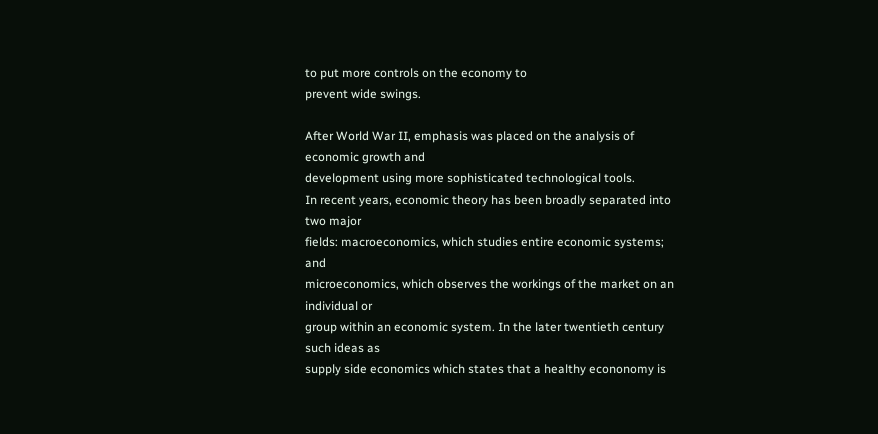to put more controls on the economy to
prevent wide swings.

After World War II, emphasis was placed on the analysis of economic growth and
development using more sophisticated technological tools.
In recent years, economic theory has been broadly separated into two major
fields: macroeconomics, which studies entire economic systems; and
microeconomics, which observes the workings of the market on an individual or
group within an economic system. In the later twentieth century such ideas as
supply side economics which states that a healthy econonomy is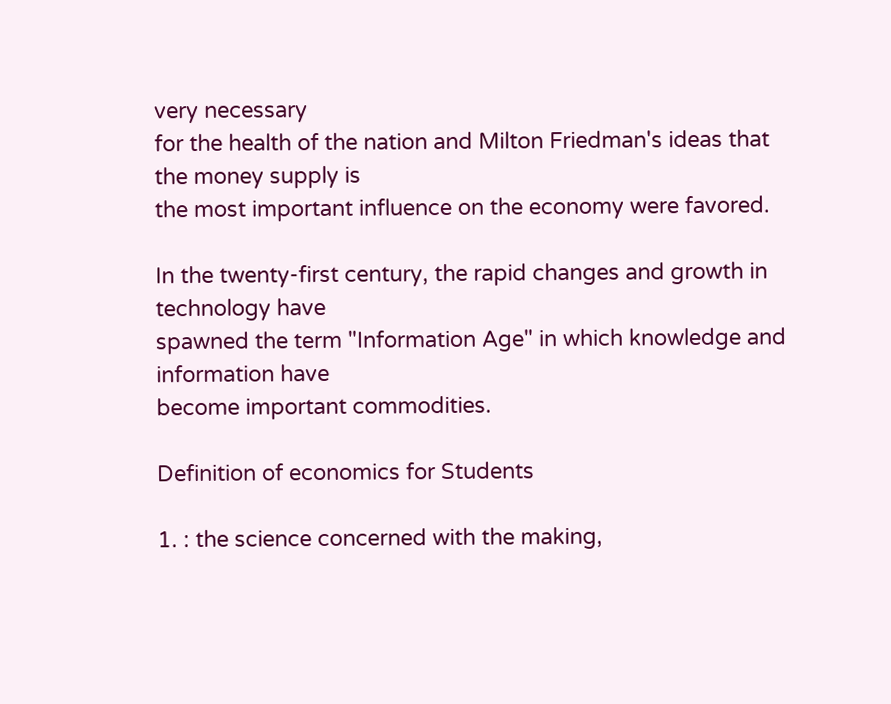very necessary
for the health of the nation and Milton Friedman's ideas that the money supply is
the most important influence on the economy were favored.

In the twenty-first century, the rapid changes and growth in technology have
spawned the term "Information Age" in which knowledge and information have
become important commodities.

Definition of economics for Students

1. : the science concerned with the making,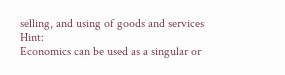selling, and using of goods and services Hint:
Economics can be used as a singular or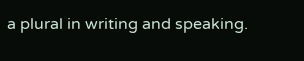a plural in writing and speaking.